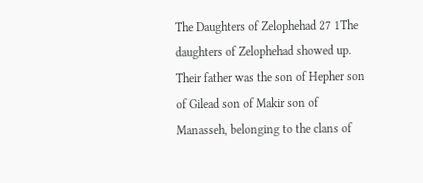The Daughters of Zelophehad 27 1The daughters of Zelophehad showed up. Their father was the son of Hepher son of Gilead son of Makir son of Manasseh, belonging to the clans of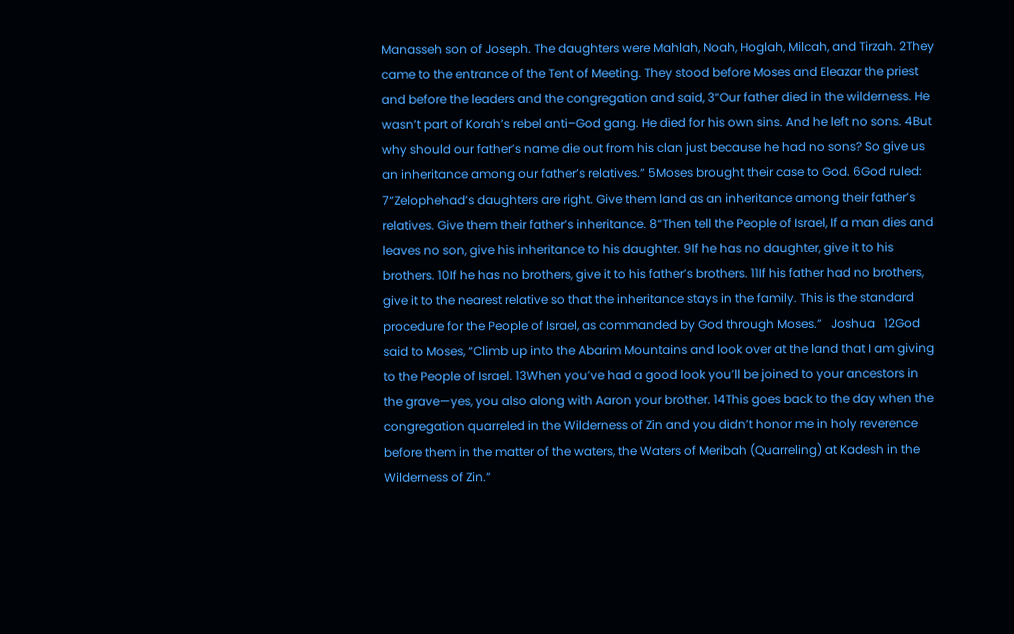Manasseh son of Joseph. The daughters were Mahlah, Noah, Hoglah, Milcah, and Tirzah. 2They came to the entrance of the Tent of Meeting. They stood before Moses and Eleazar the priest and before the leaders and the congregation and said, 3“Our father died in the wilderness. He wasn’t part of Korah’s rebel anti–God gang. He died for his own sins. And he left no sons. 4But why should our father’s name die out from his clan just because he had no sons? So give us an inheritance among our father’s relatives.” 5Moses brought their case to God. 6God ruled: 7“Zelophehad’s daughters are right. Give them land as an inheritance among their father’s relatives. Give them their father’s inheritance. 8“Then tell the People of Israel, If a man dies and leaves no son, give his inheritance to his daughter. 9If he has no daughter, give it to his brothers. 10If he has no brothers, give it to his father’s brothers. 11If his father had no brothers, give it to the nearest relative so that the inheritance stays in the family. This is the standard procedure for the People of Israel, as commanded by God through Moses.”   Joshua   12God said to Moses, “Climb up into the Abarim Mountains and look over at the land that I am giving to the People of Israel. 13When you’ve had a good look you’ll be joined to your ancestors in the grave—yes, you also along with Aaron your brother. 14This goes back to the day when the congregation quarreled in the Wilderness of Zin and you didn’t honor me in holy reverence before them in the matter of the waters, the Waters of Meribah (Quarreling) at Kadesh in the Wilderness of Zin.”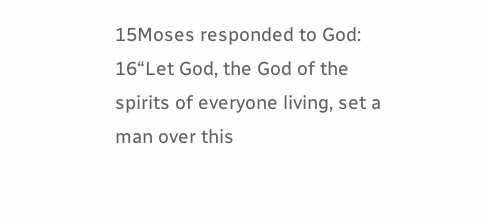15Moses responded to God: 16“Let God, the God of the spirits of everyone living, set a man over this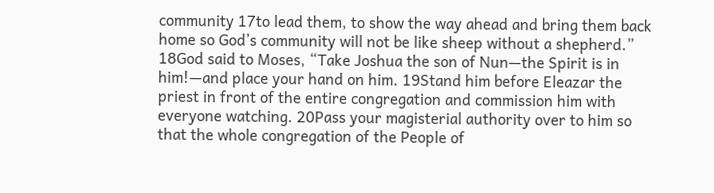community 17to lead them, to show the way ahead and bring them back home so God’s community will not be like sheep without a shepherd.” 18God said to Moses, “Take Joshua the son of Nun—the Spirit is in him!—and place your hand on him. 19Stand him before Eleazar the priest in front of the entire congregation and commission him with everyone watching. 20Pass your magisterial authority over to him so that the whole congregation of the People of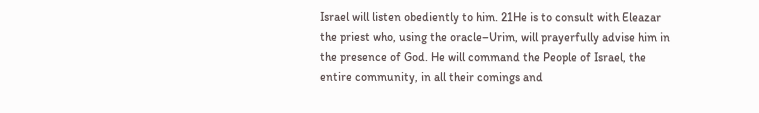Israel will listen obediently to him. 21He is to consult with Eleazar the priest who, using the oracle–Urim, will prayerfully advise him in the presence of God. He will command the People of Israel, the entire community, in all their comings and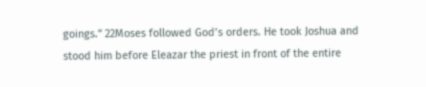goings.” 22Moses followed God’s orders. He took Joshua and stood him before Eleazar the priest in front of the entire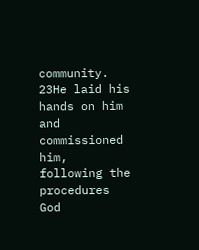community. 23He laid his hands on him and commissioned him, following the procedures God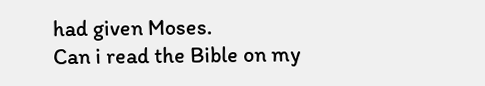had given Moses.
Can i read the Bible on my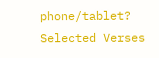phone/tablet?
Selected Verses